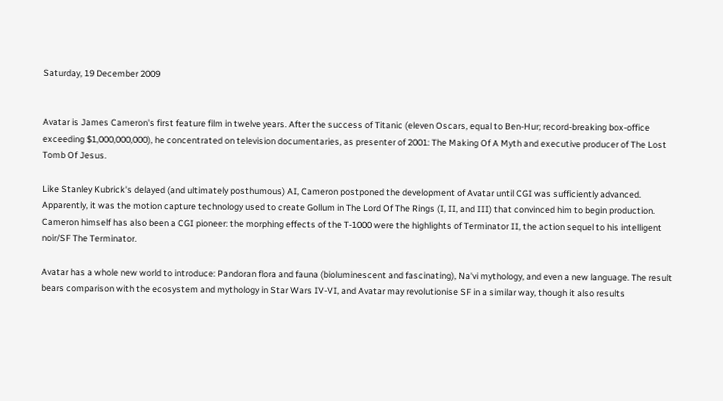Saturday, 19 December 2009


Avatar is James Cameron's first feature film in twelve years. After the success of Titanic (eleven Oscars, equal to Ben-Hur; record-breaking box-office exceeding $1,000,000,000), he concentrated on television documentaries, as presenter of 2001: The Making Of A Myth and executive producer of The Lost Tomb Of Jesus.

Like Stanley Kubrick's delayed (and ultimately posthumous) AI, Cameron postponed the development of Avatar until CGI was sufficiently advanced. Apparently, it was the motion capture technology used to create Gollum in The Lord Of The Rings (I, II, and III) that convinced him to begin production. Cameron himself has also been a CGI pioneer: the morphing effects of the T-1000 were the highlights of Terminator II, the action sequel to his intelligent noir/SF The Terminator.

Avatar has a whole new world to introduce: Pandoran flora and fauna (bioluminescent and fascinating), Na'vi mythology, and even a new language. The result bears comparison with the ecosystem and mythology in Star Wars IV-VI, and Avatar may revolutionise SF in a similar way, though it also results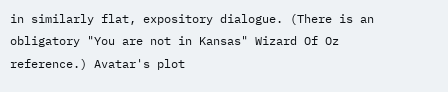in similarly flat, expository dialogue. (There is an obligatory "You are not in Kansas" Wizard Of Oz reference.) Avatar's plot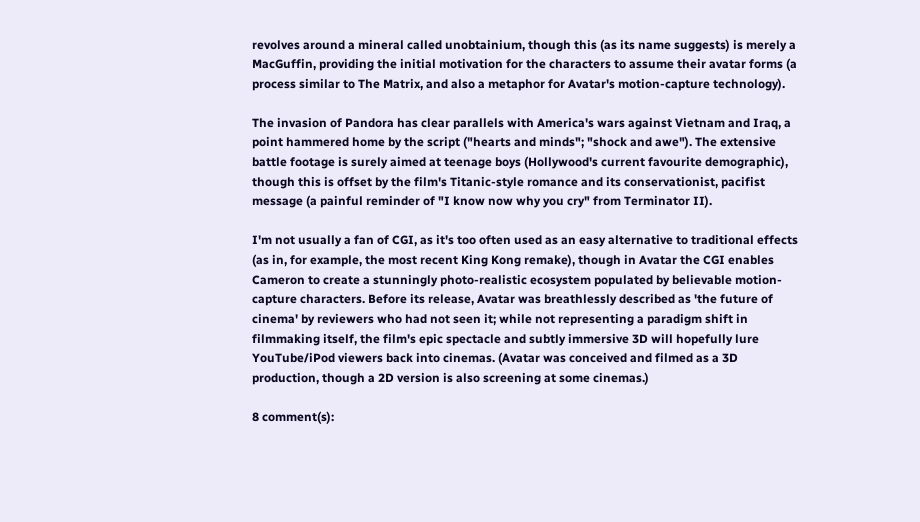revolves around a mineral called unobtainium, though this (as its name suggests) is merely a MacGuffin, providing the initial motivation for the characters to assume their avatar forms (a process similar to The Matrix, and also a metaphor for Avatar's motion-capture technology).

The invasion of Pandora has clear parallels with America's wars against Vietnam and Iraq, a point hammered home by the script ("hearts and minds"; "shock and awe"). The extensive battle footage is surely aimed at teenage boys (Hollywood's current favourite demographic), though this is offset by the film's Titanic-style romance and its conservationist, pacifist message (a painful reminder of "I know now why you cry" from Terminator II).

I'm not usually a fan of CGI, as it's too often used as an easy alternative to traditional effects (as in, for example, the most recent King Kong remake), though in Avatar the CGI enables Cameron to create a stunningly photo-realistic ecosystem populated by believable motion-capture characters. Before its release, Avatar was breathlessly described as 'the future of cinema' by reviewers who had not seen it; while not representing a paradigm shift in filmmaking itself, the film's epic spectacle and subtly immersive 3D will hopefully lure YouTube/iPod viewers back into cinemas. (Avatar was conceived and filmed as a 3D production, though a 2D version is also screening at some cinemas.)

8 comment(s):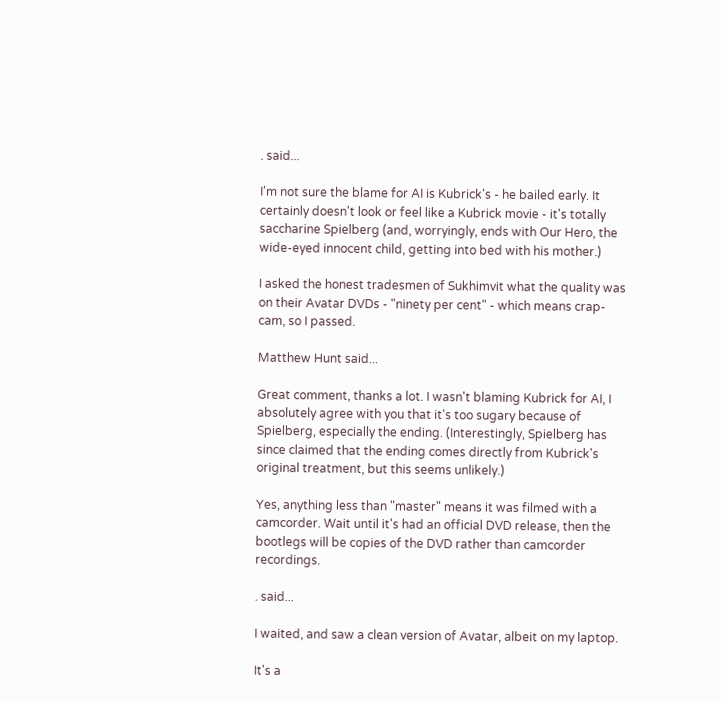. said...

I'm not sure the blame for AI is Kubrick's - he bailed early. It certainly doesn't look or feel like a Kubrick movie - it's totally saccharine Spielberg (and, worryingly, ends with Our Hero, the wide-eyed innocent child, getting into bed with his mother.)

I asked the honest tradesmen of Sukhimvit what the quality was on their Avatar DVDs - "ninety per cent" - which means crap-cam, so I passed.

Matthew Hunt said...

Great comment, thanks a lot. I wasn't blaming Kubrick for AI, I absolutely agree with you that it's too sugary because of Spielberg, especially the ending. (Interestingly, Spielberg has since claimed that the ending comes directly from Kubrick's original treatment, but this seems unlikely.)

Yes, anything less than "master" means it was filmed with a camcorder. Wait until it's had an official DVD release, then the bootlegs will be copies of the DVD rather than camcorder recordings.

. said...

I waited, and saw a clean version of Avatar, albeit on my laptop.

It's a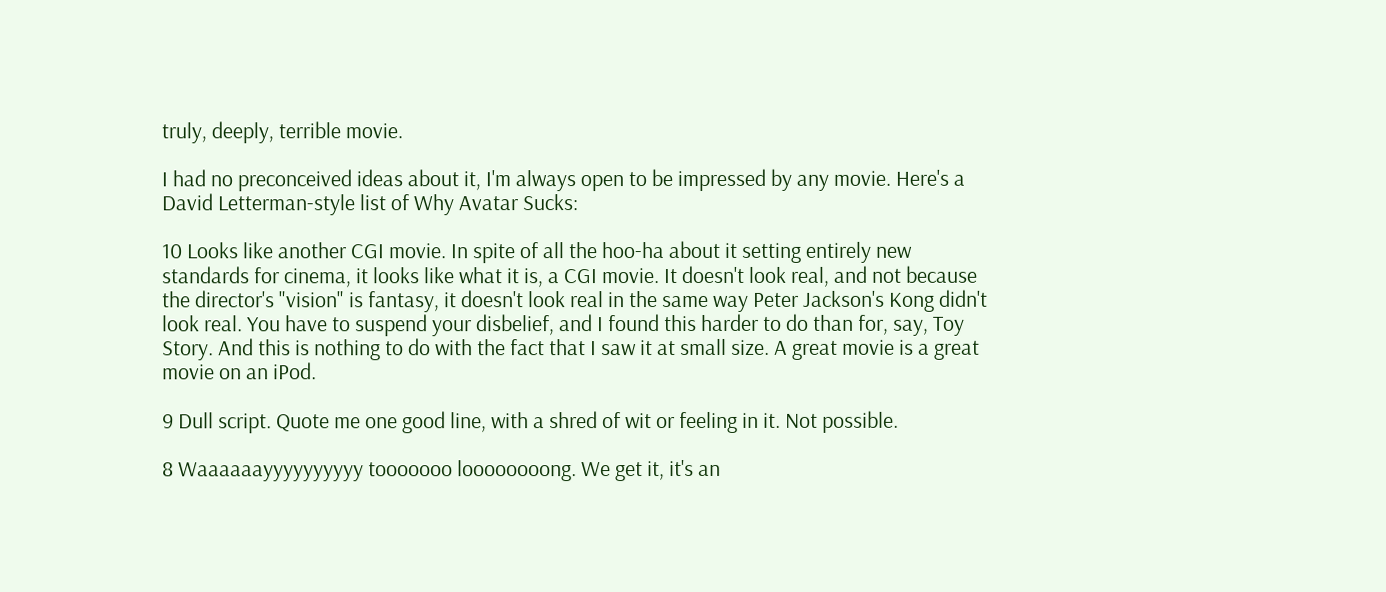truly, deeply, terrible movie.

I had no preconceived ideas about it, I'm always open to be impressed by any movie. Here's a David Letterman-style list of Why Avatar Sucks:

10 Looks like another CGI movie. In spite of all the hoo-ha about it setting entirely new standards for cinema, it looks like what it is, a CGI movie. It doesn't look real, and not because the director's "vision" is fantasy, it doesn't look real in the same way Peter Jackson's Kong didn't look real. You have to suspend your disbelief, and I found this harder to do than for, say, Toy Story. And this is nothing to do with the fact that I saw it at small size. A great movie is a great movie on an iPod.

9 Dull script. Quote me one good line, with a shred of wit or feeling in it. Not possible.

8 Waaaaaayyyyyyyyyy tooooooo loooooooong. We get it, it's an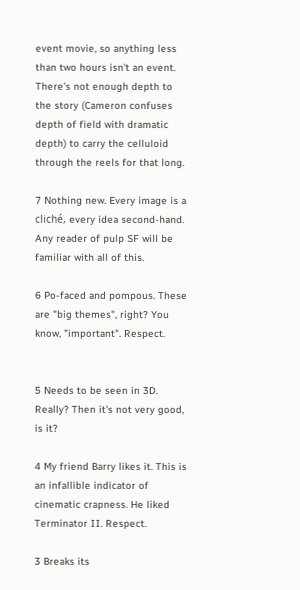event movie, so anything less than two hours isn't an event. There's not enough depth to the story (Cameron confuses depth of field with dramatic depth) to carry the celluloid through the reels for that long.

7 Nothing new. Every image is a cliché, every idea second-hand. Any reader of pulp SF will be familiar with all of this.

6 Po-faced and pompous. These are "big themes", right? You know, "important". Respect.


5 Needs to be seen in 3D. Really? Then it's not very good, is it?

4 My friend Barry likes it. This is an infallible indicator of cinematic crapness. He liked Terminator II. Respect.

3 Breaks its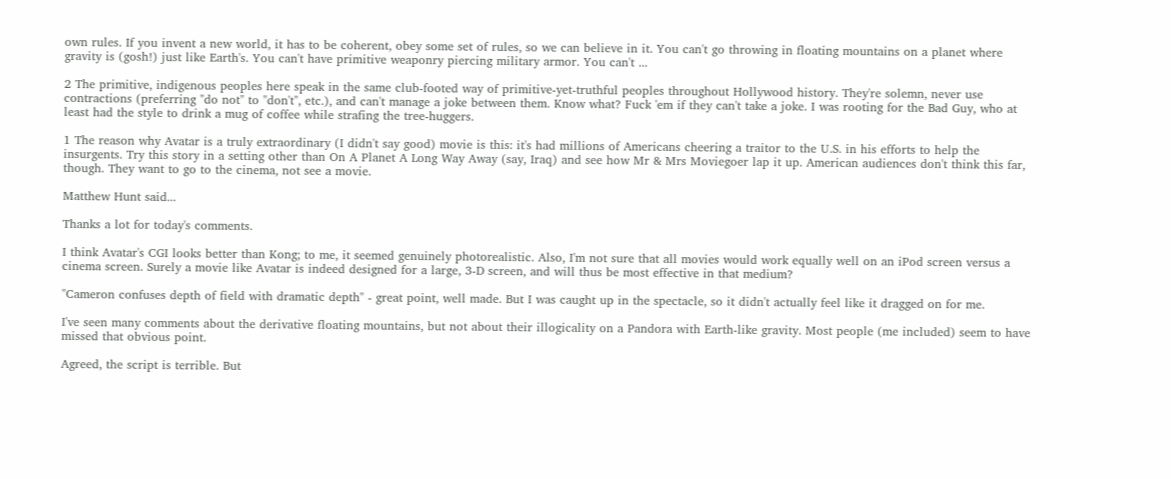own rules. If you invent a new world, it has to be coherent, obey some set of rules, so we can believe in it. You can't go throwing in floating mountains on a planet where gravity is (gosh!) just like Earth's. You can't have primitive weaponry piercing military armor. You can't ...

2 The primitive, indigenous peoples here speak in the same club-footed way of primitive-yet-truthful peoples throughout Hollywood history. They're solemn, never use contractions (preferring "do not" to "don't", etc.), and can't manage a joke between them. Know what? Fuck 'em if they can't take a joke. I was rooting for the Bad Guy, who at least had the style to drink a mug of coffee while strafing the tree-huggers.

1 The reason why Avatar is a truly extraordinary (I didn't say good) movie is this: it's had millions of Americans cheering a traitor to the U.S. in his efforts to help the insurgents. Try this story in a setting other than On A Planet A Long Way Away (say, Iraq) and see how Mr & Mrs Moviegoer lap it up. American audiences don't think this far, though. They want to go to the cinema, not see a movie.

Matthew Hunt said...

Thanks a lot for today's comments.

I think Avatar's CGI looks better than Kong; to me, it seemed genuinely photorealistic. Also, I'm not sure that all movies would work equally well on an iPod screen versus a cinema screen. Surely a movie like Avatar is indeed designed for a large, 3-D screen, and will thus be most effective in that medium?

"Cameron confuses depth of field with dramatic depth" - great point, well made. But I was caught up in the spectacle, so it didn't actually feel like it dragged on for me.

I've seen many comments about the derivative floating mountains, but not about their illogicality on a Pandora with Earth-like gravity. Most people (me included) seem to have missed that obvious point.

Agreed, the script is terrible. But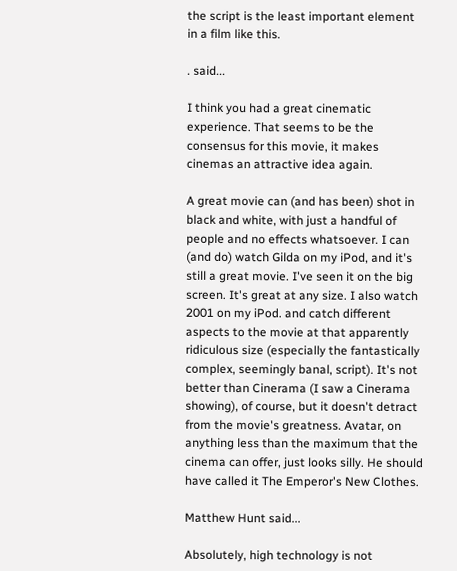the script is the least important element in a film like this.

. said...

I think you had a great cinematic experience. That seems to be the consensus for this movie, it makes cinemas an attractive idea again.

A great movie can (and has been) shot in black and white, with just a handful of people and no effects whatsoever. I can (and do) watch Gilda on my iPod, and it's still a great movie. I've seen it on the big screen. It's great at any size. I also watch 2001 on my iPod. and catch different aspects to the movie at that apparently ridiculous size (especially the fantastically complex, seemingly banal, script). It's not better than Cinerama (I saw a Cinerama showing), of course, but it doesn't detract from the movie's greatness. Avatar, on anything less than the maximum that the cinema can offer, just looks silly. He should have called it The Emperor's New Clothes.

Matthew Hunt said...

Absolutely, high technology is not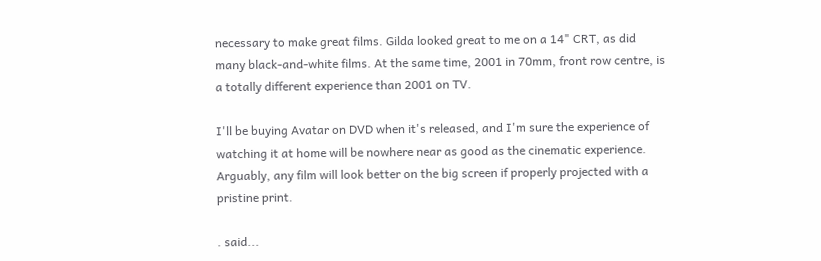necessary to make great films. Gilda looked great to me on a 14" CRT, as did many black-and-white films. At the same time, 2001 in 70mm, front row centre, is a totally different experience than 2001 on TV.

I'll be buying Avatar on DVD when it's released, and I'm sure the experience of watching it at home will be nowhere near as good as the cinematic experience. Arguably, any film will look better on the big screen if properly projected with a pristine print.

. said...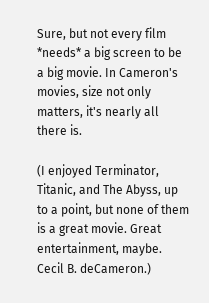Sure, but not every film *needs* a big screen to be a big movie. In Cameron's movies, size not only matters, it's nearly all there is.

(I enjoyed Terminator, Titanic, and The Abyss, up to a point, but none of them is a great movie. Great entertainment, maybe. Cecil B. deCameron.)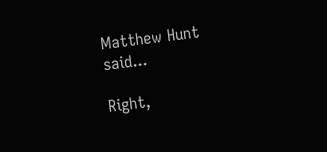Matthew Hunt said...

Right,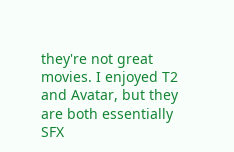they're not great movies. I enjoyed T2 and Avatar, but they are both essentially SFX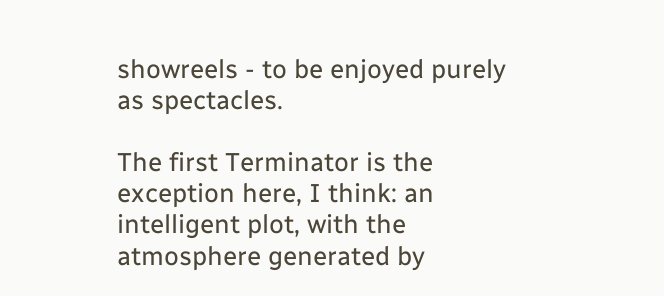showreels - to be enjoyed purely as spectacles.

The first Terminator is the exception here, I think: an intelligent plot, with the atmosphere generated by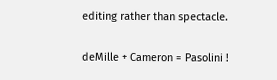editing rather than spectacle.

deMille + Cameron = Pasolini !